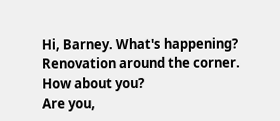Hi, Barney. What's happening?
Renovation around the corner.
How about you?
Are you,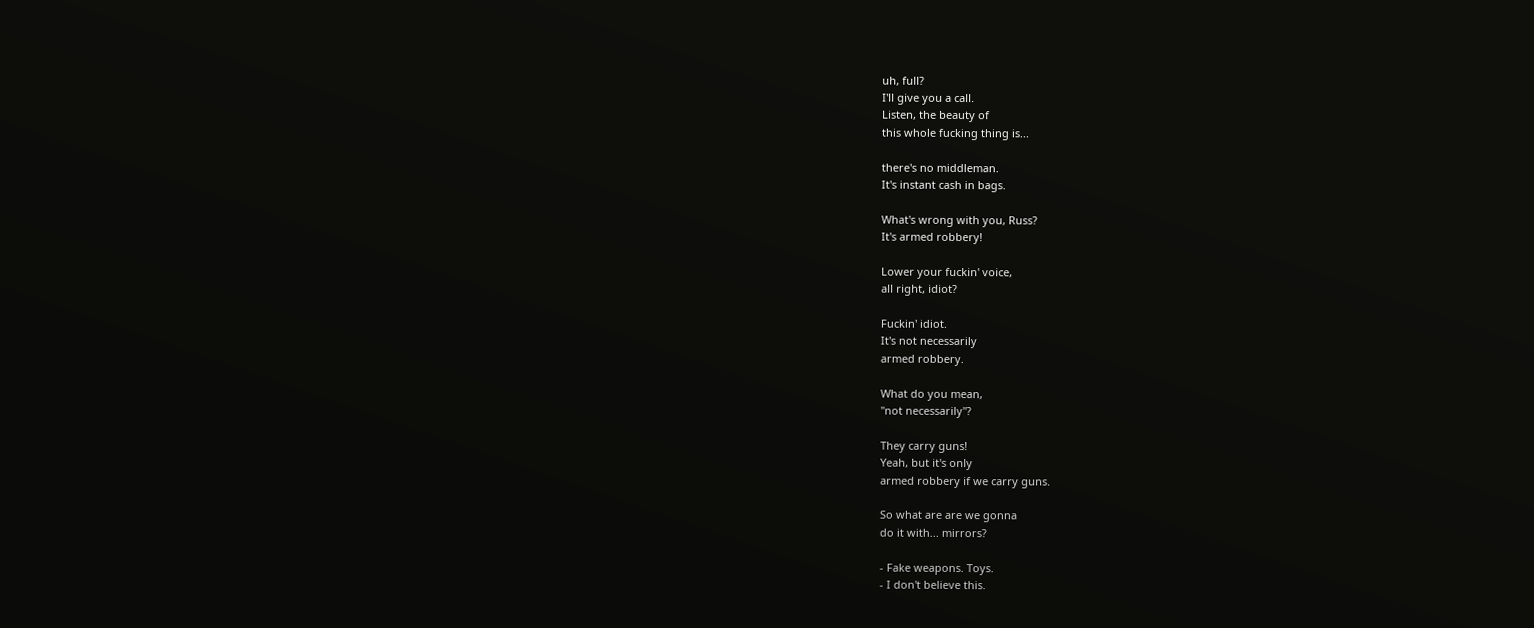uh, full?
I'll give you a call.
Listen, the beauty of
this whole fucking thing is...

there's no middleman.
It's instant cash in bags.

What's wrong with you, Russ?
It's armed robbery!

Lower your fuckin' voice,
all right, idiot?

Fuckin' idiot.
It's not necessarily
armed robbery.

What do you mean,
"not necessarily"?

They carry guns!
Yeah, but it's only
armed robbery if we carry guns.

So what are are we gonna
do it with... mirrors?

- Fake weapons. Toys.
- I don't believe this.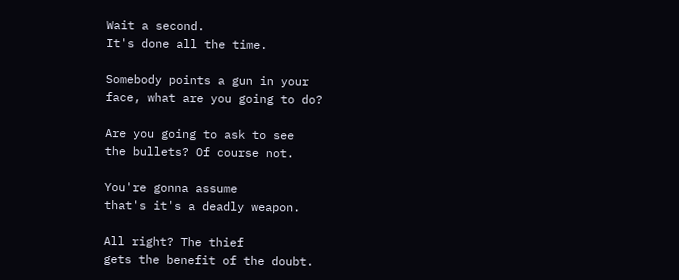Wait a second.
It's done all the time.

Somebody points a gun in your
face, what are you going to do?

Are you going to ask to see
the bullets? Of course not.

You're gonna assume
that's it's a deadly weapon.

All right? The thief
gets the benefit of the doubt.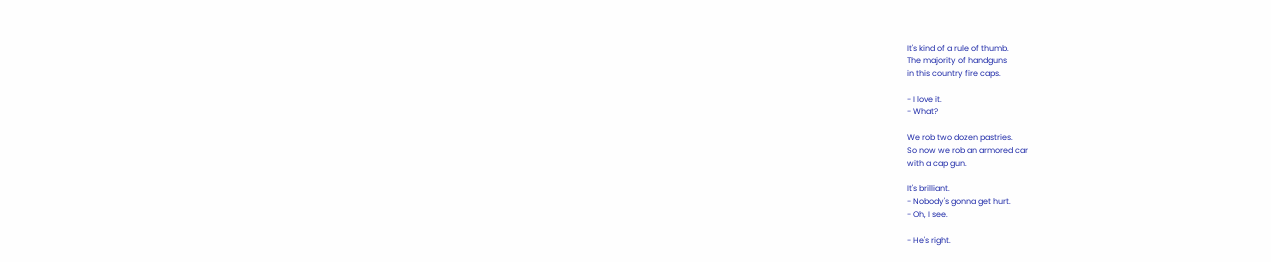It's kind of a rule of thumb.
The majority of handguns
in this country fire caps.

- I love it.
- What?

We rob two dozen pastries.
So now we rob an armored car
with a cap gun.

It's brilliant.
- Nobody's gonna get hurt.
- Oh, I see.

- He's right.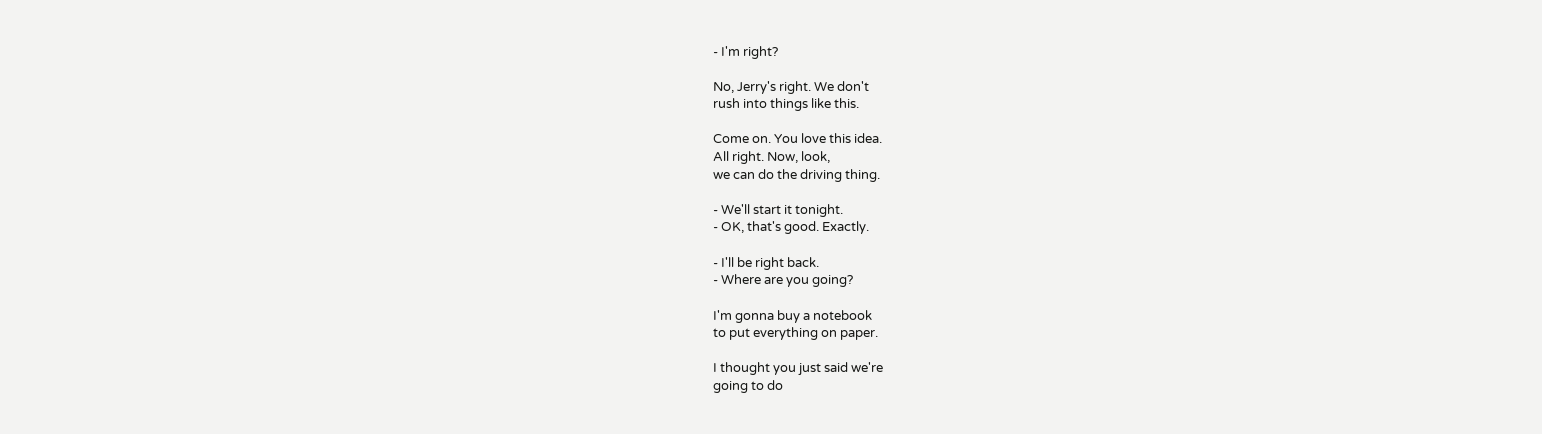- I'm right?

No, Jerry's right. We don't
rush into things like this.

Come on. You love this idea.
All right. Now, look,
we can do the driving thing.

- We'll start it tonight.
- OK, that's good. Exactly.

- I'll be right back.
- Where are you going?

I'm gonna buy a notebook
to put everything on paper.

I thought you just said we're
going to do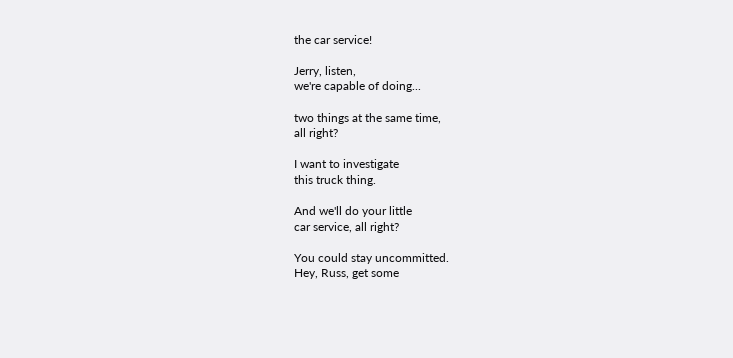the car service!

Jerry, listen,
we're capable of doing...

two things at the same time,
all right?

I want to investigate
this truck thing.

And we'll do your little
car service, all right?

You could stay uncommitted.
Hey, Russ, get some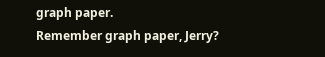graph paper.
Remember graph paper, Jerry?